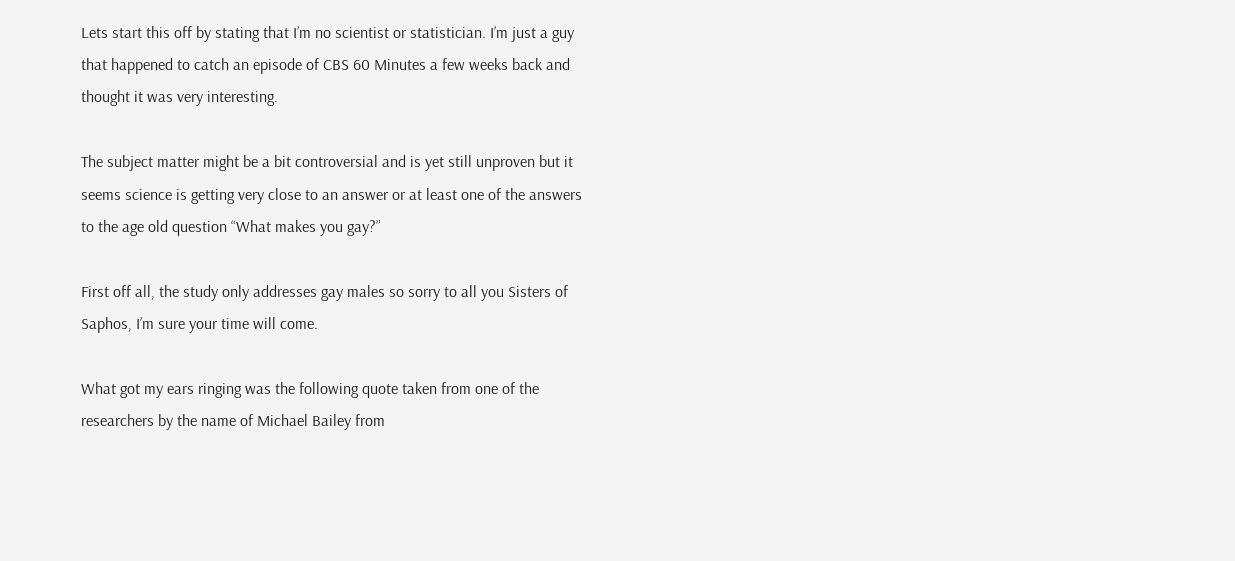Lets start this off by stating that I’m no scientist or statistician. I’m just a guy that happened to catch an episode of CBS 60 Minutes a few weeks back and thought it was very interesting.

The subject matter might be a bit controversial and is yet still unproven but it seems science is getting very close to an answer or at least one of the answers to the age old question “What makes you gay?”

First off all, the study only addresses gay males so sorry to all you Sisters of Saphos, I’m sure your time will come.

What got my ears ringing was the following quote taken from one of the researchers by the name of Michael Bailey from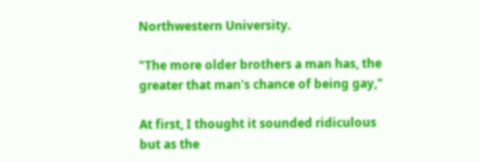Northwestern University.

"The more older brothers a man has, the greater that man's chance of being gay,"

At first, I thought it sounded ridiculous but as the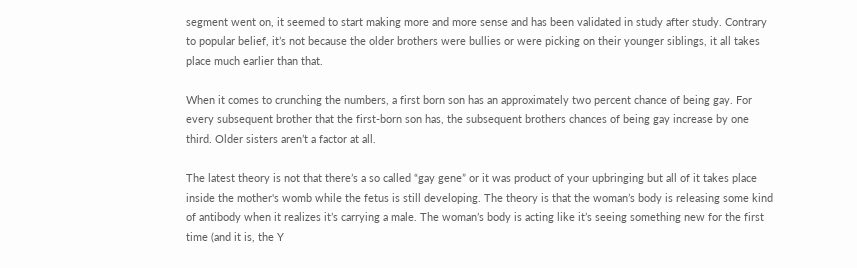segment went on, it seemed to start making more and more sense and has been validated in study after study. Contrary to popular belief, it’s not because the older brothers were bullies or were picking on their younger siblings, it all takes place much earlier than that.

When it comes to crunching the numbers, a first born son has an approximately two percent chance of being gay. For every subsequent brother that the first-born son has, the subsequent brothers chances of being gay increase by one third. Older sisters aren’t a factor at all.

The latest theory is not that there’s a so called “gay gene” or it was product of your upbringing but all of it takes place inside the mother's womb while the fetus is still developing. The theory is that the woman’s body is releasing some kind of antibody when it realizes it’s carrying a male. The woman’s body is acting like it’s seeing something new for the first time (and it is, the Y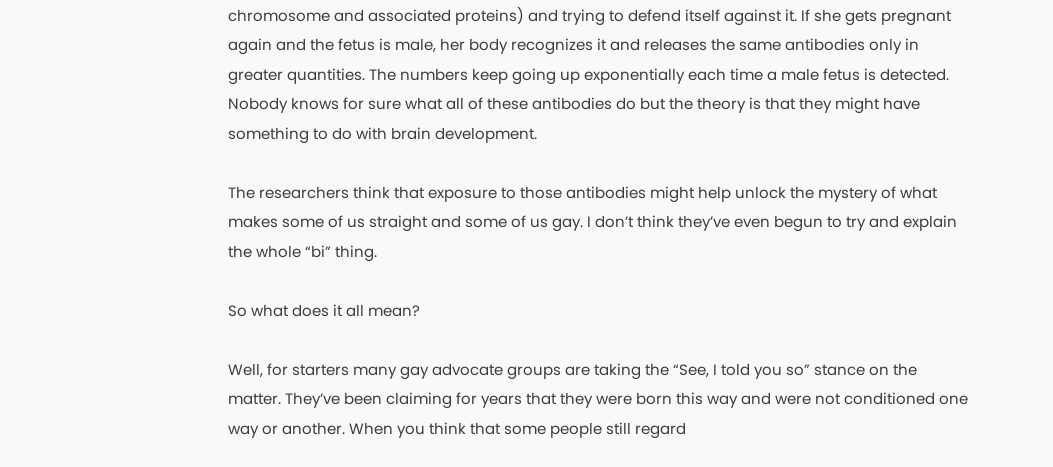chromosome and associated proteins) and trying to defend itself against it. If she gets pregnant again and the fetus is male, her body recognizes it and releases the same antibodies only in greater quantities. The numbers keep going up exponentially each time a male fetus is detected. Nobody knows for sure what all of these antibodies do but the theory is that they might have something to do with brain development.

The researchers think that exposure to those antibodies might help unlock the mystery of what makes some of us straight and some of us gay. I don’t think they’ve even begun to try and explain the whole “bi” thing.

So what does it all mean?

Well, for starters many gay advocate groups are taking the “See, I told you so” stance on the matter. They’ve been claiming for years that they were born this way and were not conditioned one way or another. When you think that some people still regard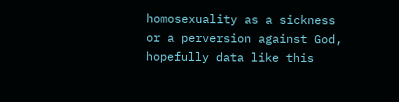homosexuality as a sickness or a perversion against God, hopefully data like this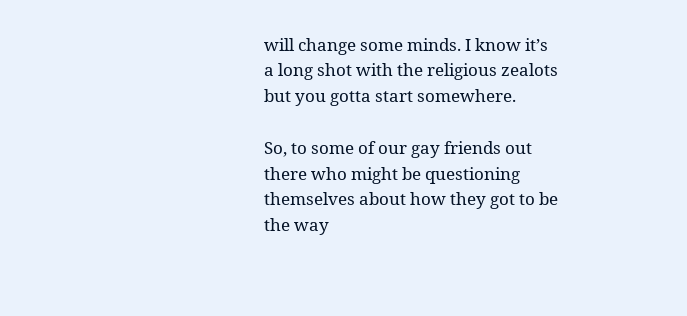will change some minds. I know it’s a long shot with the religious zealots but you gotta start somewhere.

So, to some of our gay friends out there who might be questioning themselves about how they got to be the way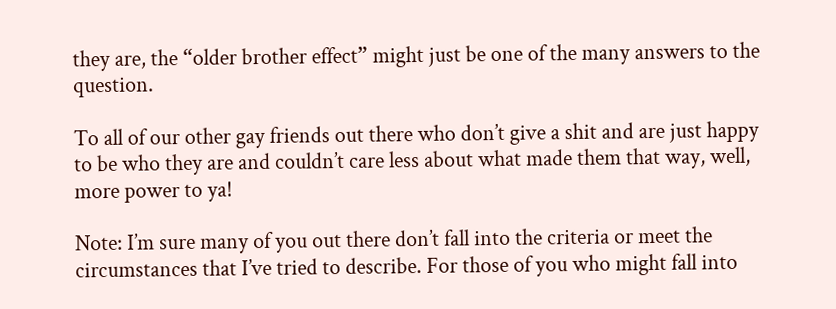they are, the “older brother effect” might just be one of the many answers to the question.

To all of our other gay friends out there who don’t give a shit and are just happy to be who they are and couldn’t care less about what made them that way, well, more power to ya!

Note: I’m sure many of you out there don’t fall into the criteria or meet the circumstances that I’ve tried to describe. For those of you who might fall into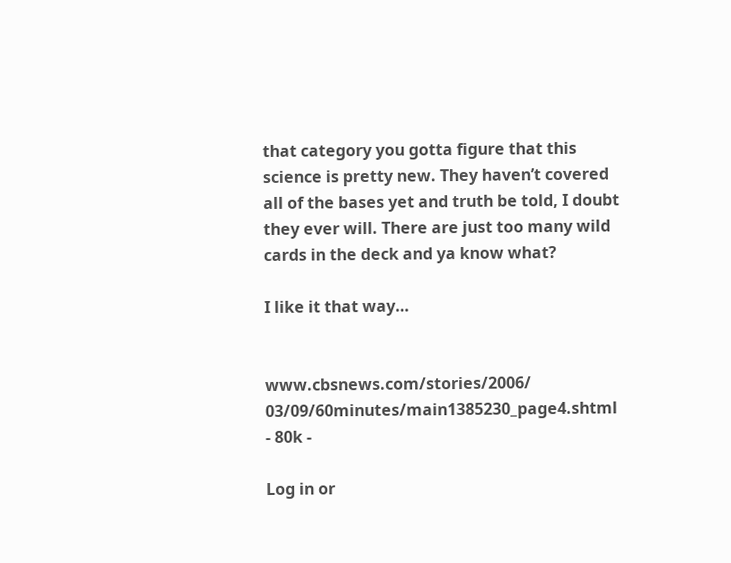that category you gotta figure that this science is pretty new. They haven’t covered all of the bases yet and truth be told, I doubt they ever will. There are just too many wild cards in the deck and ya know what?

I like it that way…


www.cbsnews.com/stories/2006/ 03/09/60minutes/main1385230_page4.shtml - 80k -

Log in or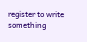register to write something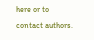here or to contact authors.